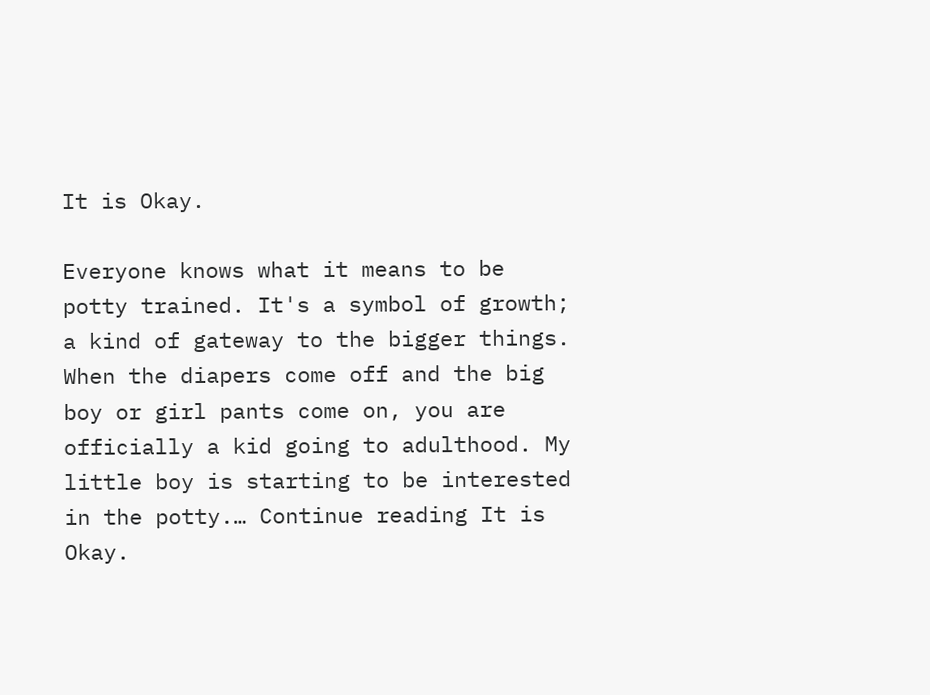It is Okay.

Everyone knows what it means to be potty trained. It's a symbol of growth; a kind of gateway to the bigger things. When the diapers come off and the big boy or girl pants come on, you are officially a kid going to adulthood. My little boy is starting to be interested in the potty.… Continue reading It is Okay.